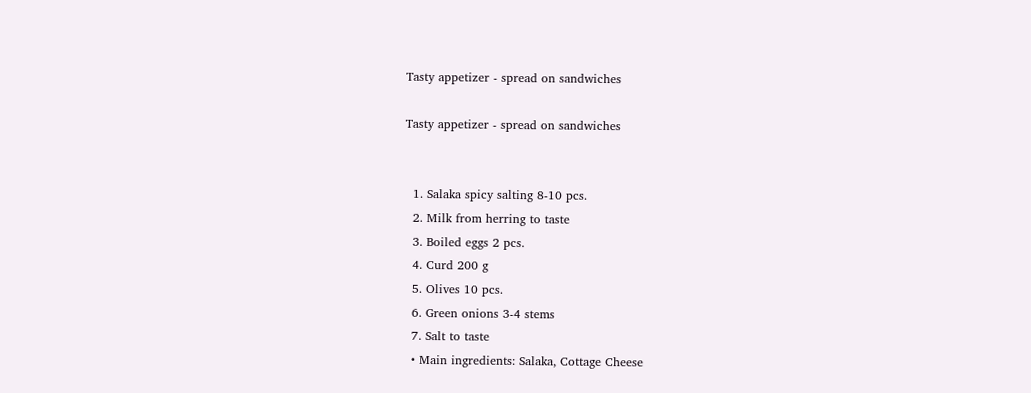Tasty appetizer - spread on sandwiches

Tasty appetizer - spread on sandwiches


  1. Salaka spicy salting 8-10 pcs.
  2. Milk from herring to taste
  3. Boiled eggs 2 pcs.
  4. Curd 200 g
  5. Olives 10 pcs.
  6. Green onions 3-4 stems
  7. Salt to taste
  • Main ingredients: Salaka, Cottage Cheese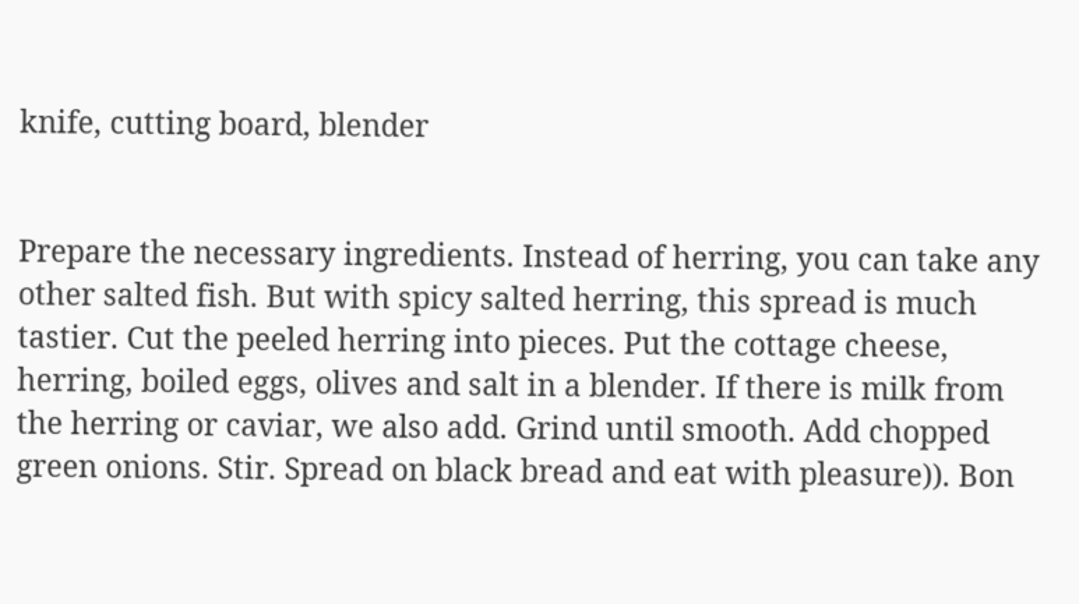knife, cutting board, blender


Prepare the necessary ingredients. Instead of herring, you can take any other salted fish. But with spicy salted herring, this spread is much tastier. Cut the peeled herring into pieces. Put the cottage cheese, herring, boiled eggs, olives and salt in a blender. If there is milk from the herring or caviar, we also add. Grind until smooth. Add chopped green onions. Stir. Spread on black bread and eat with pleasure)). Bon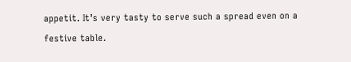appetit. It’s very tasty to serve such a spread even on a festive table.